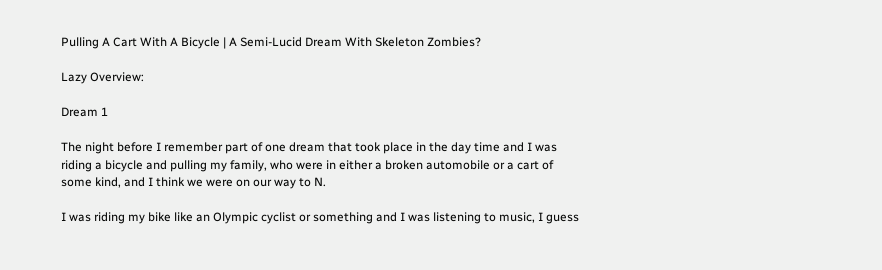Pulling A Cart With A Bicycle | A Semi-Lucid Dream With Skeleton Zombies?

Lazy Overview:

Dream 1

The night before I remember part of one dream that took place in the day time and I was riding a bicycle and pulling my family, who were in either a broken automobile or a cart of some kind, and I think we were on our way to N.

I was riding my bike like an Olympic cyclist or something and I was listening to music, I guess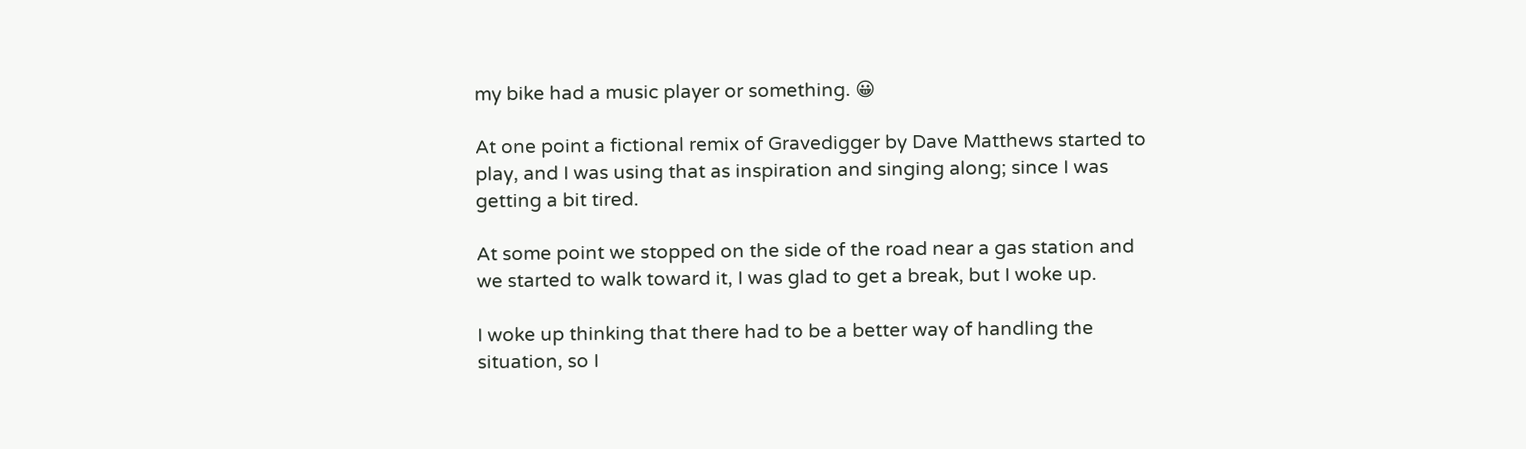my bike had a music player or something. 😀

At one point a fictional remix of Gravedigger by Dave Matthews started to play, and I was using that as inspiration and singing along; since I was getting a bit tired.

At some point we stopped on the side of the road near a gas station and we started to walk toward it, I was glad to get a break, but I woke up.

I woke up thinking that there had to be a better way of handling the situation, so I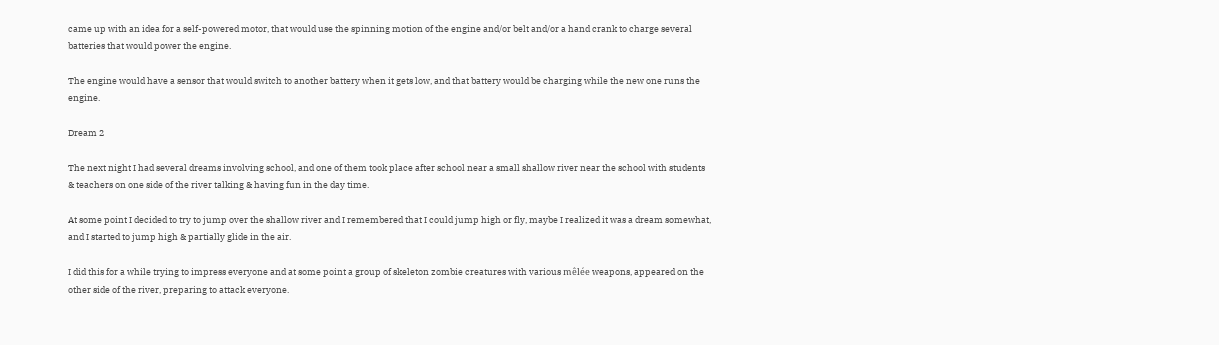came up with an idea for a self-powered motor, that would use the spinning motion of the engine and/or belt and/or a hand crank to charge several batteries that would power the engine.

The engine would have a sensor that would switch to another battery when it gets low, and that battery would be charging while the new one runs the engine.

Dream 2

The next night I had several dreams involving school, and one of them took place after school near a small shallow river near the school with students & teachers on one side of the river talking & having fun in the day time.

At some point I decided to try to jump over the shallow river and I remembered that I could jump high or fly, maybe I realized it was a dream somewhat, and I started to jump high & partially glide in the air.

I did this for a while trying to impress everyone and at some point a group of skeleton zombie creatures with various mêlée weapons, appeared on the other side of the river, preparing to attack everyone.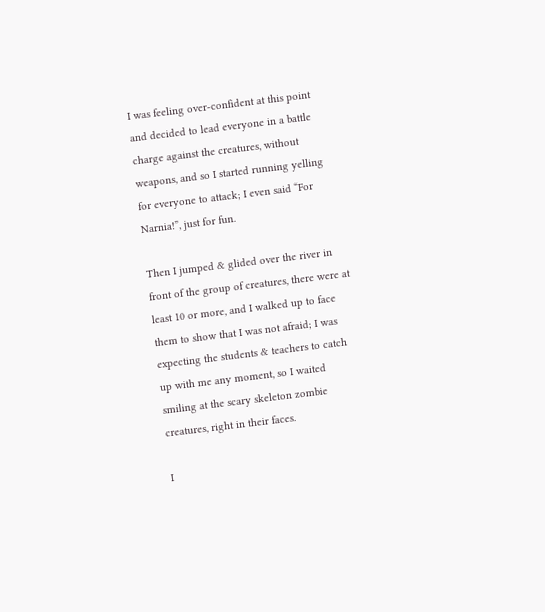I was feeling over-confident at this point and decided to lead everyone in a battle charge against the creatures, without weapons, and so I started running yelling for everyone to attack; I even said “For Narnia!”, just for fun.

Then I jumped & glided over the river in front of the group of creatures, there were at least 10 or more, and I walked up to face them to show that I was not afraid; I was expecting the students & teachers to catch up with me any moment, so I waited smiling at the scary skeleton zombie creatures, right in their faces.

I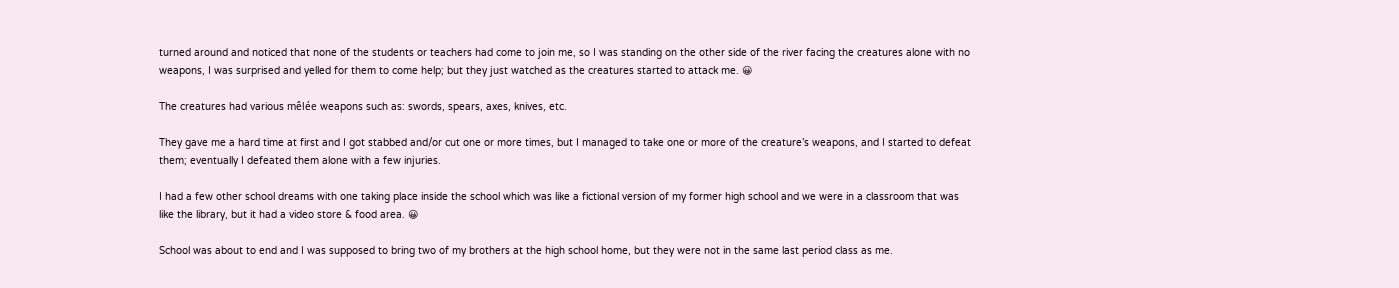turned around and noticed that none of the students or teachers had come to join me, so I was standing on the other side of the river facing the creatures alone with no weapons, I was surprised and yelled for them to come help; but they just watched as the creatures started to attack me. 😀

The creatures had various mêlée weapons such as: swords, spears, axes, knives, etc.

They gave me a hard time at first and I got stabbed and/or cut one or more times, but I managed to take one or more of the creature’s weapons, and I started to defeat them; eventually I defeated them alone with a few injuries.

I had a few other school dreams with one taking place inside the school which was like a fictional version of my former high school and we were in a classroom that was like the library, but it had a video store & food area. 😀

School was about to end and I was supposed to bring two of my brothers at the high school home, but they were not in the same last period class as me.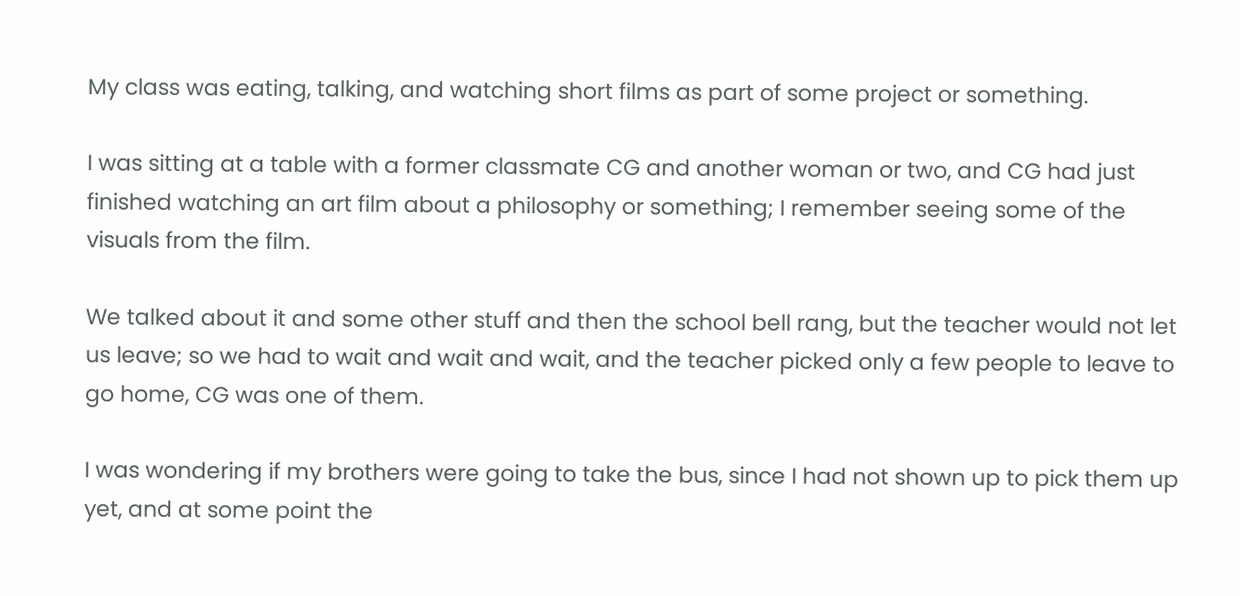My class was eating, talking, and watching short films as part of some project or something.

I was sitting at a table with a former classmate CG and another woman or two, and CG had just finished watching an art film about a philosophy or something; I remember seeing some of the visuals from the film.

We talked about it and some other stuff and then the school bell rang, but the teacher would not let us leave; so we had to wait and wait and wait, and the teacher picked only a few people to leave to go home, CG was one of them.

I was wondering if my brothers were going to take the bus, since I had not shown up to pick them up yet, and at some point the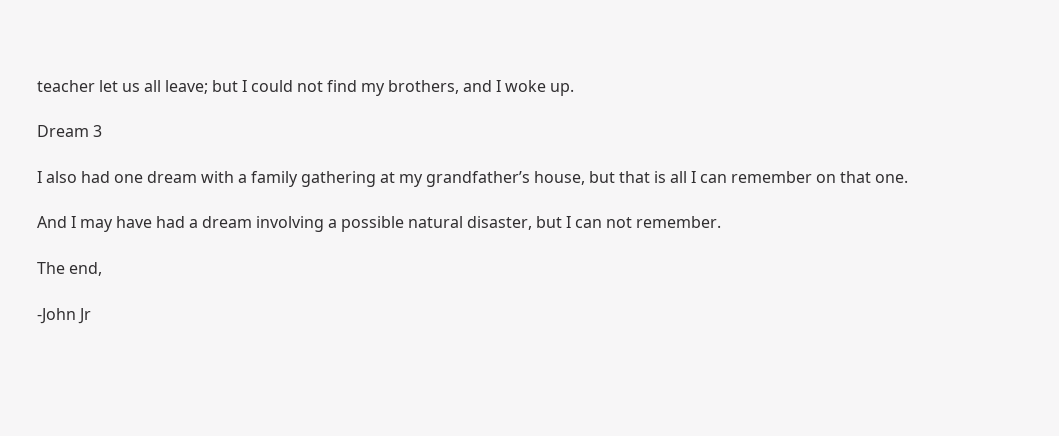teacher let us all leave; but I could not find my brothers, and I woke up.

Dream 3

I also had one dream with a family gathering at my grandfather’s house, but that is all I can remember on that one.

And I may have had a dream involving a possible natural disaster, but I can not remember.

The end,

-John Jr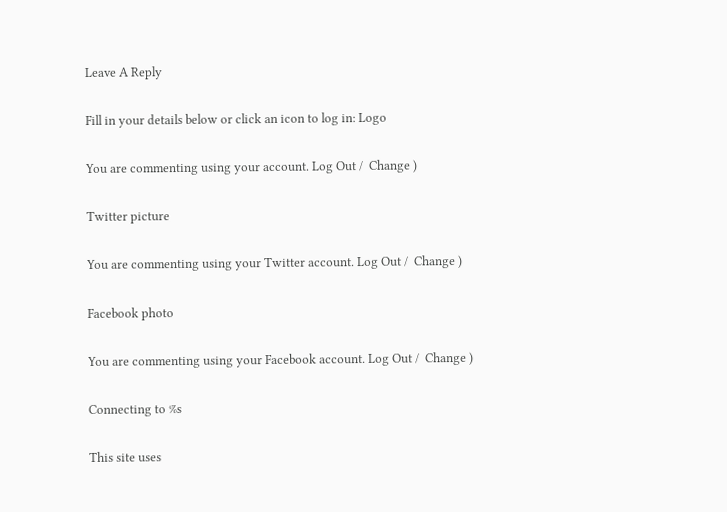Leave A Reply

Fill in your details below or click an icon to log in: Logo

You are commenting using your account. Log Out /  Change )

Twitter picture

You are commenting using your Twitter account. Log Out /  Change )

Facebook photo

You are commenting using your Facebook account. Log Out /  Change )

Connecting to %s

This site uses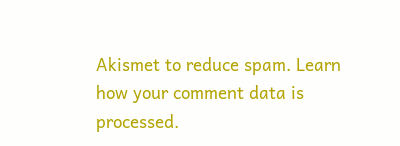Akismet to reduce spam. Learn how your comment data is processed.